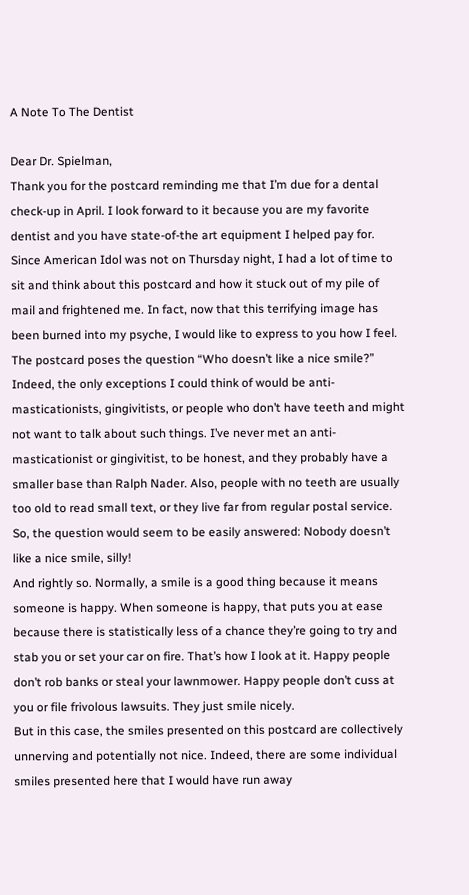A Note To The Dentist

Dear Dr. Spielman,
Thank you for the postcard reminding me that I’m due for a dental check-up in April. I look forward to it because you are my favorite dentist and you have state-of-the art equipment I helped pay for.
Since American Idol was not on Thursday night, I had a lot of time to sit and think about this postcard and how it stuck out of my pile of mail and frightened me. In fact, now that this terrifying image has been burned into my psyche, I would like to express to you how I feel.
The postcard poses the question “Who doesn’t like a nice smile?” Indeed, the only exceptions I could think of would be anti-masticationists, gingivitists, or people who don’t have teeth and might not want to talk about such things. I’ve never met an anti-masticationist or gingivitist, to be honest, and they probably have a smaller base than Ralph Nader. Also, people with no teeth are usually too old to read small text, or they live far from regular postal service. So, the question would seem to be easily answered: Nobody doesn’t like a nice smile, silly!
And rightly so. Normally, a smile is a good thing because it means someone is happy. When someone is happy, that puts you at ease because there is statistically less of a chance they’re going to try and stab you or set your car on fire. That’s how I look at it. Happy people don’t rob banks or steal your lawnmower. Happy people don’t cuss at you or file frivolous lawsuits. They just smile nicely.
But in this case, the smiles presented on this postcard are collectively unnerving and potentially not nice. Indeed, there are some individual smiles presented here that I would have run away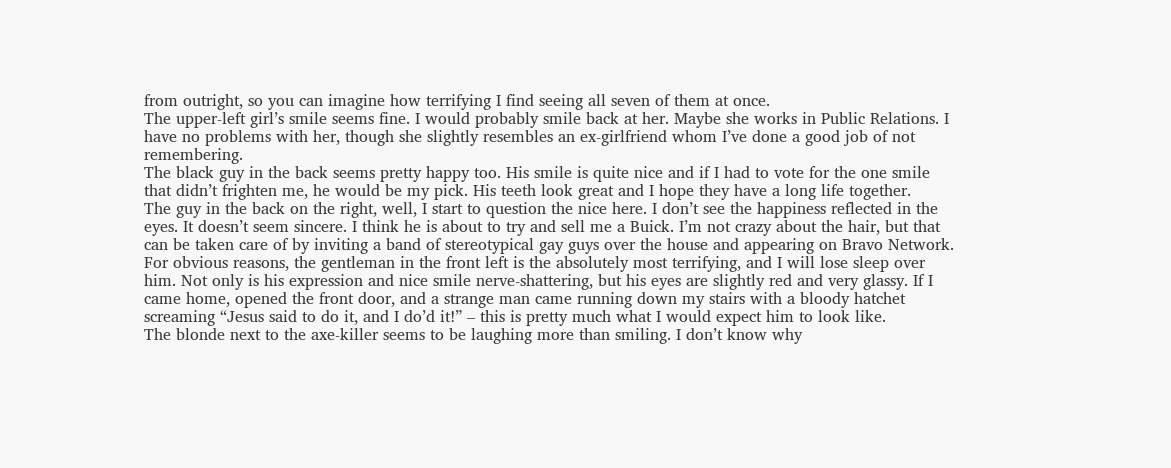from outright, so you can imagine how terrifying I find seeing all seven of them at once.
The upper-left girl’s smile seems fine. I would probably smile back at her. Maybe she works in Public Relations. I have no problems with her, though she slightly resembles an ex-girlfriend whom I’ve done a good job of not remembering.
The black guy in the back seems pretty happy too. His smile is quite nice and if I had to vote for the one smile that didn’t frighten me, he would be my pick. His teeth look great and I hope they have a long life together.
The guy in the back on the right, well, I start to question the nice here. I don’t see the happiness reflected in the eyes. It doesn’t seem sincere. I think he is about to try and sell me a Buick. I’m not crazy about the hair, but that can be taken care of by inviting a band of stereotypical gay guys over the house and appearing on Bravo Network.
For obvious reasons, the gentleman in the front left is the absolutely most terrifying, and I will lose sleep over him. Not only is his expression and nice smile nerve-shattering, but his eyes are slightly red and very glassy. If I came home, opened the front door, and a strange man came running down my stairs with a bloody hatchet screaming “Jesus said to do it, and I do’d it!” – this is pretty much what I would expect him to look like.
The blonde next to the axe-killer seems to be laughing more than smiling. I don’t know why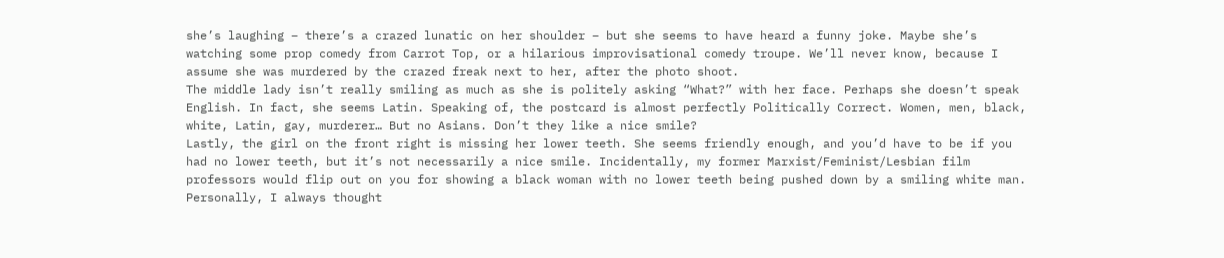she’s laughing – there’s a crazed lunatic on her shoulder – but she seems to have heard a funny joke. Maybe she’s watching some prop comedy from Carrot Top, or a hilarious improvisational comedy troupe. We’ll never know, because I assume she was murdered by the crazed freak next to her, after the photo shoot.
The middle lady isn’t really smiling as much as she is politely asking “What?” with her face. Perhaps she doesn’t speak English. In fact, she seems Latin. Speaking of, the postcard is almost perfectly Politically Correct. Women, men, black, white, Latin, gay, murderer… But no Asians. Don’t they like a nice smile?
Lastly, the girl on the front right is missing her lower teeth. She seems friendly enough, and you’d have to be if you had no lower teeth, but it’s not necessarily a nice smile. Incidentally, my former Marxist/Feminist/Lesbian film professors would flip out on you for showing a black woman with no lower teeth being pushed down by a smiling white man. Personally, I always thought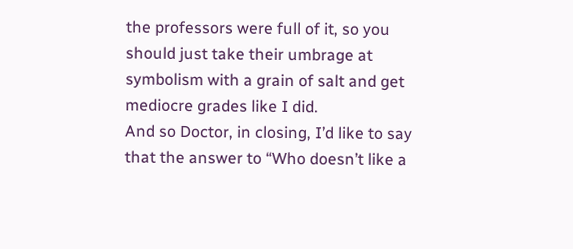the professors were full of it, so you should just take their umbrage at symbolism with a grain of salt and get mediocre grades like I did.
And so Doctor, in closing, I’d like to say that the answer to “Who doesn’t like a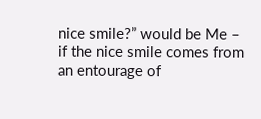nice smile?” would be Me – if the nice smile comes from an entourage of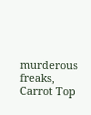murderous freaks, Carrot Top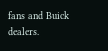fans and Buick dealers.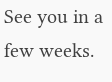See you in a few weeks.